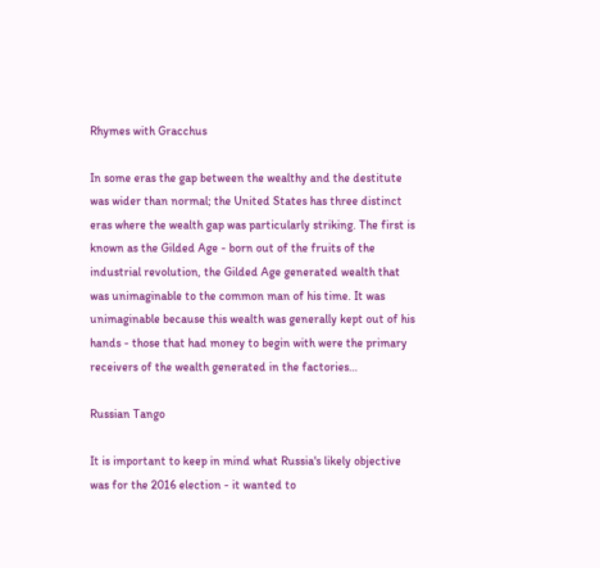Rhymes with Gracchus

In some eras the gap between the wealthy and the destitute was wider than normal; the United States has three distinct eras where the wealth gap was particularly striking. The first is known as the Gilded Age - born out of the fruits of the industrial revolution, the Gilded Age generated wealth that was unimaginable to the common man of his time. It was unimaginable because this wealth was generally kept out of his hands - those that had money to begin with were the primary receivers of the wealth generated in the factories…

Russian Tango

It is important to keep in mind what Russia's likely objective was for the 2016 election - it wanted to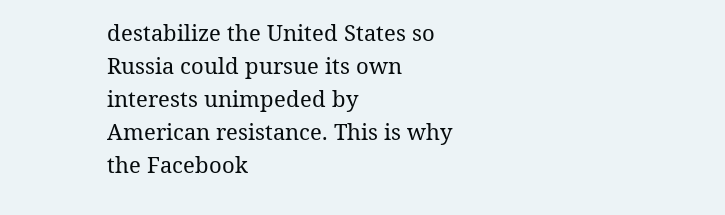destabilize the United States so Russia could pursue its own interests unimpeded by American resistance. This is why the Facebook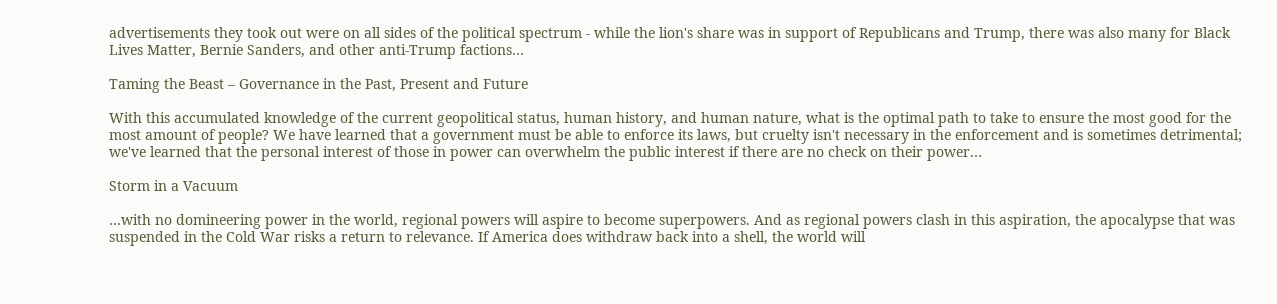advertisements they took out were on all sides of the political spectrum - while the lion's share was in support of Republicans and Trump, there was also many for Black Lives Matter, Bernie Sanders, and other anti-Trump factions…

Taming the Beast – Governance in the Past, Present and Future

With this accumulated knowledge of the current geopolitical status, human history, and human nature, what is the optimal path to take to ensure the most good for the most amount of people? We have learned that a government must be able to enforce its laws, but cruelty isn't necessary in the enforcement and is sometimes detrimental; we've learned that the personal interest of those in power can overwhelm the public interest if there are no check on their power…

Storm in a Vacuum

…with no domineering power in the world, regional powers will aspire to become superpowers. And as regional powers clash in this aspiration, the apocalypse that was suspended in the Cold War risks a return to relevance. If America does withdraw back into a shell, the world will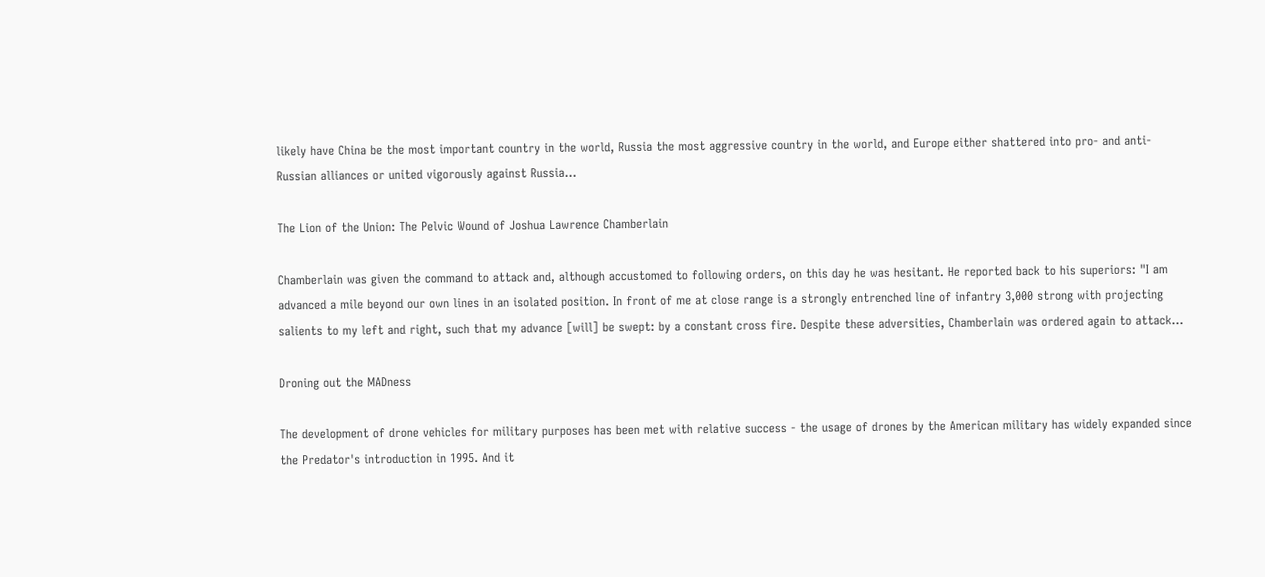likely have China be the most important country in the world, Russia the most aggressive country in the world, and Europe either shattered into pro- and anti-Russian alliances or united vigorously against Russia…

The Lion of the Union: The Pelvic Wound of Joshua Lawrence Chamberlain

Chamberlain was given the command to attack and, although accustomed to following orders, on this day he was hesitant. He reported back to his superiors: "I am advanced a mile beyond our own lines in an isolated position. In front of me at close range is a strongly entrenched line of infantry 3,000 strong with projecting salients to my left and right, such that my advance [will] be swept: by a constant cross fire. Despite these adversities, Chamberlain was ordered again to attack…

Droning out the MADness

The development of drone vehicles for military purposes has been met with relative success - the usage of drones by the American military has widely expanded since the Predator's introduction in 1995. And it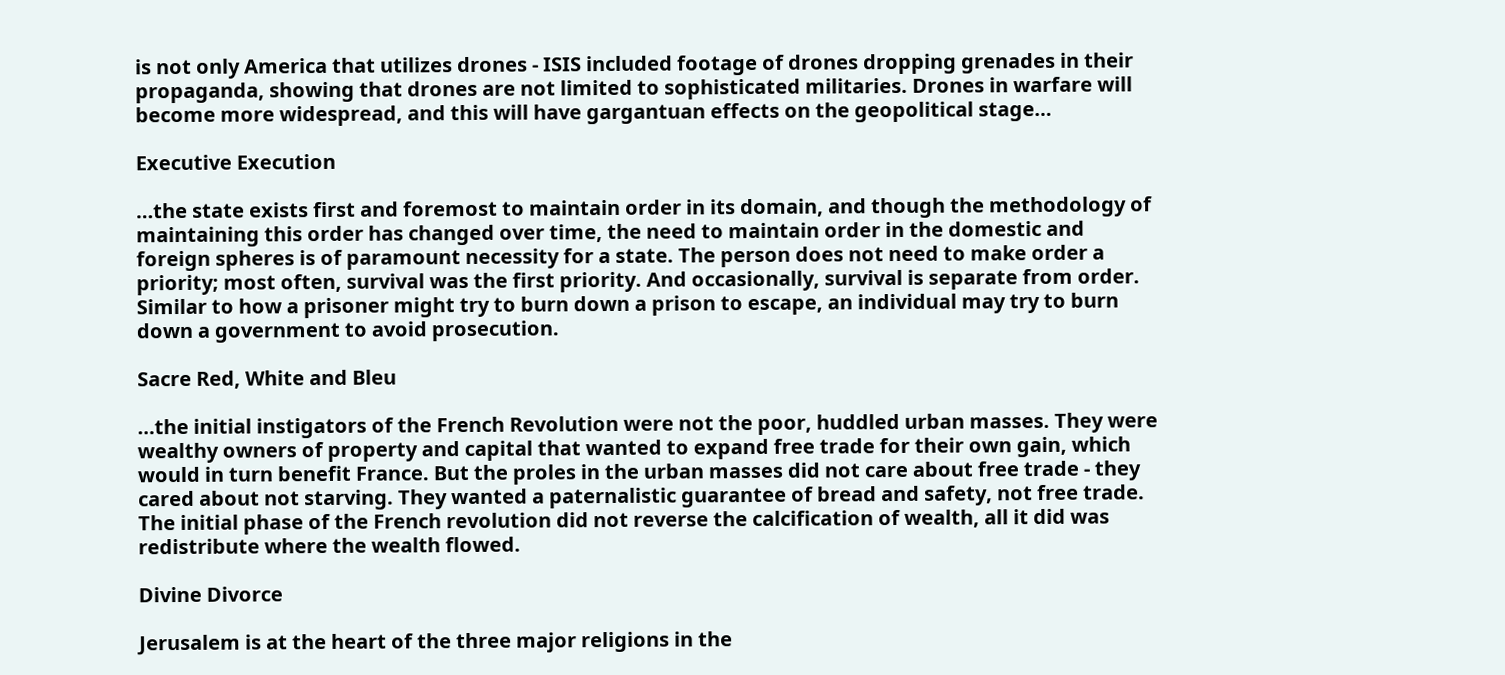is not only America that utilizes drones - ISIS included footage of drones dropping grenades in their propaganda, showing that drones are not limited to sophisticated militaries. Drones in warfare will become more widespread, and this will have gargantuan effects on the geopolitical stage…

Executive Execution

…the state exists first and foremost to maintain order in its domain, and though the methodology of maintaining this order has changed over time, the need to maintain order in the domestic and foreign spheres is of paramount necessity for a state. The person does not need to make order a priority; most often, survival was the first priority. And occasionally, survival is separate from order. Similar to how a prisoner might try to burn down a prison to escape, an individual may try to burn down a government to avoid prosecution.

Sacre Red, White and Bleu

…the initial instigators of the French Revolution were not the poor, huddled urban masses. They were wealthy owners of property and capital that wanted to expand free trade for their own gain, which would in turn benefit France. But the proles in the urban masses did not care about free trade - they cared about not starving. They wanted a paternalistic guarantee of bread and safety, not free trade. The initial phase of the French revolution did not reverse the calcification of wealth, all it did was redistribute where the wealth flowed.

Divine Divorce

Jerusalem is at the heart of the three major religions in the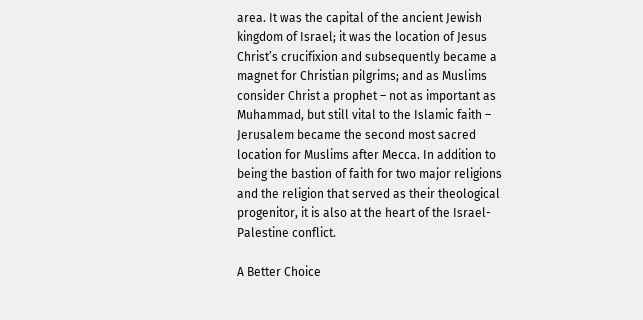area. It was the capital of the ancient Jewish kingdom of Israel; it was the location of Jesus Christ’s crucifixion and subsequently became a magnet for Christian pilgrims; and as Muslims consider Christ a prophet – not as important as Muhammad, but still vital to the Islamic faith – Jerusalem became the second most sacred location for Muslims after Mecca. In addition to being the bastion of faith for two major religions and the religion that served as their theological progenitor, it is also at the heart of the Israel-Palestine conflict.

A Better Choice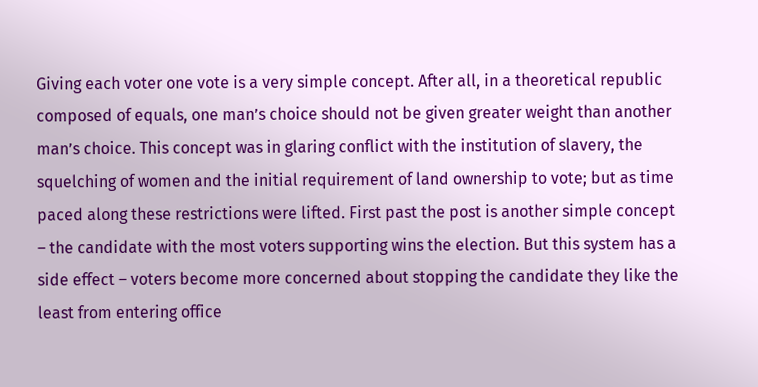Giving each voter one vote is a very simple concept. After all, in a theoretical republic composed of equals, one man’s choice should not be given greater weight than another man’s choice. This concept was in glaring conflict with the institution of slavery, the squelching of women and the initial requirement of land ownership to vote; but as time paced along these restrictions were lifted. First past the post is another simple concept – the candidate with the most voters supporting wins the election. But this system has a side effect – voters become more concerned about stopping the candidate they like the least from entering office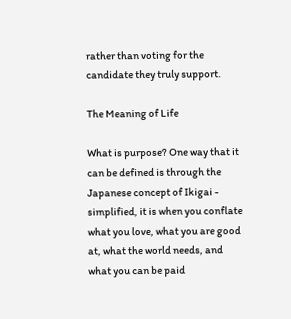rather than voting for the candidate they truly support.

The Meaning of Life

What is purpose? One way that it can be defined is through the Japanese concept of Ikigai - simplified, it is when you conflate what you love, what you are good at, what the world needs, and what you can be paid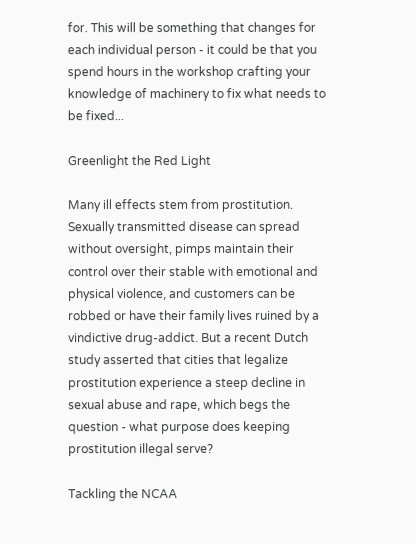for. This will be something that changes for each individual person - it could be that you spend hours in the workshop crafting your knowledge of machinery to fix what needs to be fixed...

Greenlight the Red Light

Many ill effects stem from prostitution. Sexually transmitted disease can spread without oversight, pimps maintain their control over their stable with emotional and physical violence, and customers can be robbed or have their family lives ruined by a vindictive drug-addict. But a recent Dutch study asserted that cities that legalize prostitution experience a steep decline in sexual abuse and rape, which begs the question - what purpose does keeping prostitution illegal serve?

Tackling the NCAA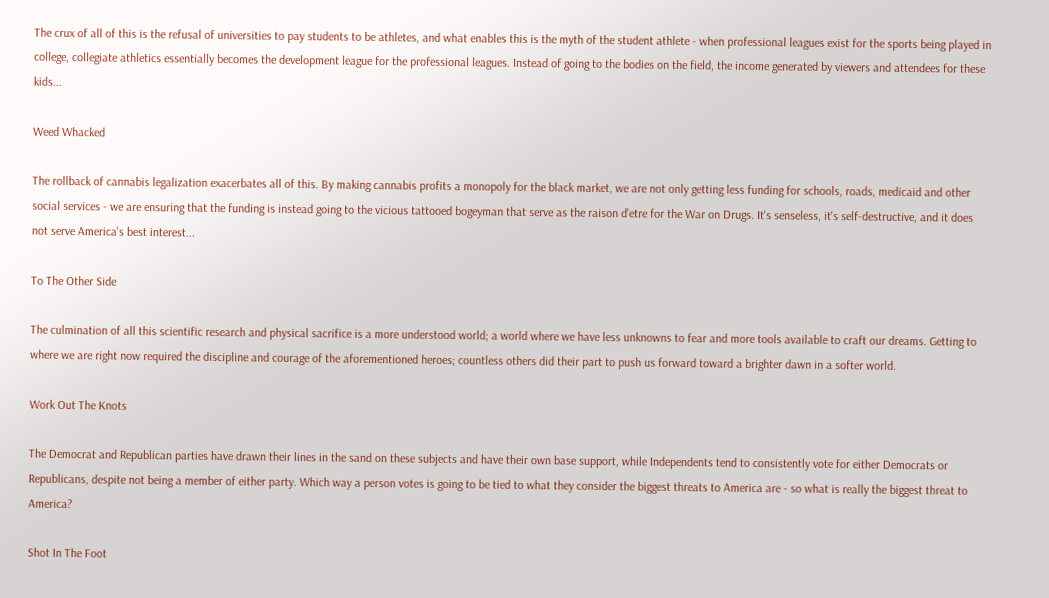The crux of all of this is the refusal of universities to pay students to be athletes, and what enables this is the myth of the student athlete - when professional leagues exist for the sports being played in college, collegiate athletics essentially becomes the development league for the professional leagues. Instead of going to the bodies on the field, the income generated by viewers and attendees for these kids...

Weed Whacked

The rollback of cannabis legalization exacerbates all of this. By making cannabis profits a monopoly for the black market, we are not only getting less funding for schools, roads, medicaid and other social services - we are ensuring that the funding is instead going to the vicious tattooed bogeyman that serve as the raison d'etre for the War on Drugs. It's senseless, it's self-destructive, and it does not serve America's best interest...

To The Other Side

The culmination of all this scientific research and physical sacrifice is a more understood world; a world where we have less unknowns to fear and more tools available to craft our dreams. Getting to where we are right now required the discipline and courage of the aforementioned heroes; countless others did their part to push us forward toward a brighter dawn in a softer world.

Work Out The Knots

The Democrat and Republican parties have drawn their lines in the sand on these subjects and have their own base support, while Independents tend to consistently vote for either Democrats or Republicans, despite not being a member of either party. Which way a person votes is going to be tied to what they consider the biggest threats to America are - so what is really the biggest threat to America?

Shot In The Foot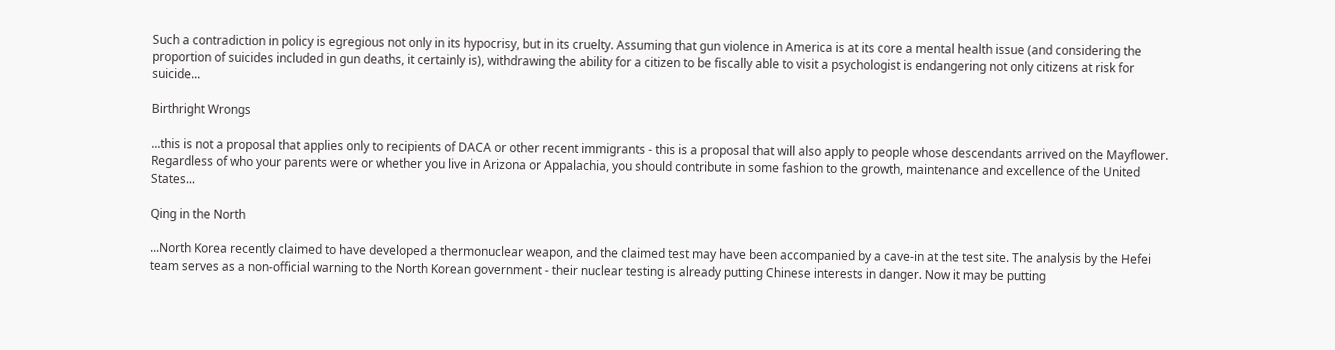Such a contradiction in policy is egregious not only in its hypocrisy, but in its cruelty. Assuming that gun violence in America is at its core a mental health issue (and considering the proportion of suicides included in gun deaths, it certainly is), withdrawing the ability for a citizen to be fiscally able to visit a psychologist is endangering not only citizens at risk for suicide...

Birthright Wrongs

...this is not a proposal that applies only to recipients of DACA or other recent immigrants - this is a proposal that will also apply to people whose descendants arrived on the Mayflower. Regardless of who your parents were or whether you live in Arizona or Appalachia, you should contribute in some fashion to the growth, maintenance and excellence of the United States...

Qing in the North

...North Korea recently claimed to have developed a thermonuclear weapon, and the claimed test may have been accompanied by a cave-in at the test site. The analysis by the Hefei team serves as a non-official warning to the North Korean government - their nuclear testing is already putting Chinese interests in danger. Now it may be putting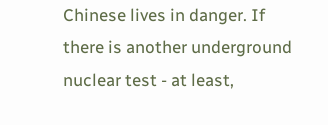Chinese lives in danger. If there is another underground nuclear test - at least,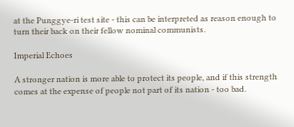at the Punggye-ri test site - this can be interpreted as reason enough to turn their back on their fellow nominal communists.

Imperial Echoes

A stronger nation is more able to protect its people, and if this strength comes at the expense of people not part of its nation - too bad.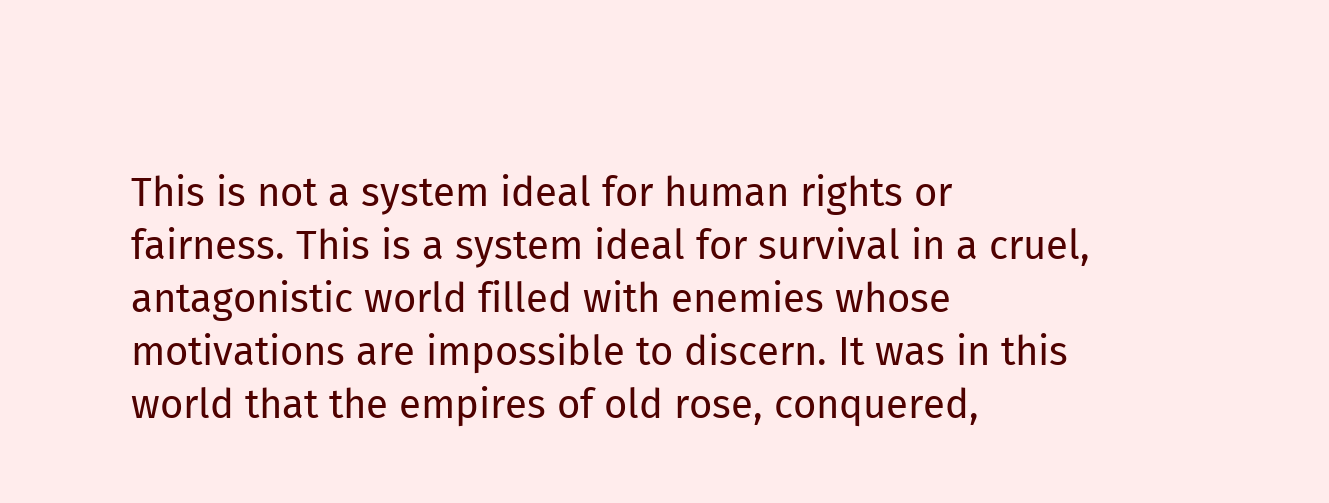This is not a system ideal for human rights or fairness. This is a system ideal for survival in a cruel, antagonistic world filled with enemies whose motivations are impossible to discern. It was in this world that the empires of old rose, conquered,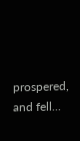prospered, and fell...